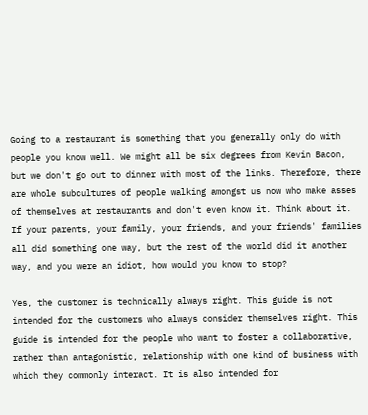Going to a restaurant is something that you generally only do with people you know well. We might all be six degrees from Kevin Bacon, but we don't go out to dinner with most of the links. Therefore, there are whole subcultures of people walking amongst us now who make asses of themselves at restaurants and don't even know it. Think about it. If your parents, your family, your friends, and your friends' families all did something one way, but the rest of the world did it another way, and you were an idiot, how would you know to stop?

Yes, the customer is technically always right. This guide is not intended for the customers who always consider themselves right. This guide is intended for the people who want to foster a collaborative, rather than antagonistic, relationship with one kind of business with which they commonly interact. It is also intended for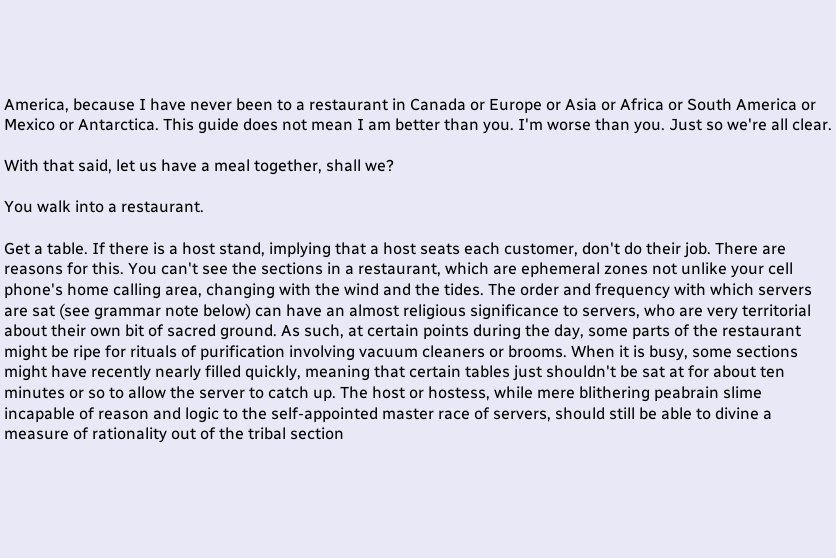America, because I have never been to a restaurant in Canada or Europe or Asia or Africa or South America or Mexico or Antarctica. This guide does not mean I am better than you. I'm worse than you. Just so we're all clear.

With that said, let us have a meal together, shall we?

You walk into a restaurant.

Get a table. If there is a host stand, implying that a host seats each customer, don't do their job. There are reasons for this. You can't see the sections in a restaurant, which are ephemeral zones not unlike your cell phone's home calling area, changing with the wind and the tides. The order and frequency with which servers are sat (see grammar note below) can have an almost religious significance to servers, who are very territorial about their own bit of sacred ground. As such, at certain points during the day, some parts of the restaurant might be ripe for rituals of purification involving vacuum cleaners or brooms. When it is busy, some sections might have recently nearly filled quickly, meaning that certain tables just shouldn't be sat at for about ten minutes or so to allow the server to catch up. The host or hostess, while mere blithering peabrain slime incapable of reason and logic to the self-appointed master race of servers, should still be able to divine a measure of rationality out of the tribal section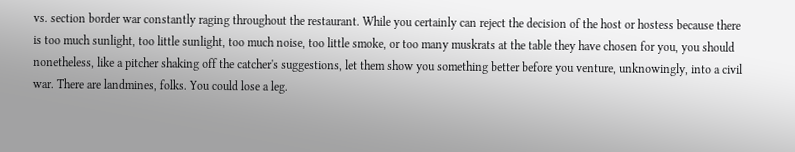vs. section border war constantly raging throughout the restaurant. While you certainly can reject the decision of the host or hostess because there is too much sunlight, too little sunlight, too much noise, too little smoke, or too many muskrats at the table they have chosen for you, you should nonetheless, like a pitcher shaking off the catcher's suggestions, let them show you something better before you venture, unknowingly, into a civil war. There are landmines, folks. You could lose a leg.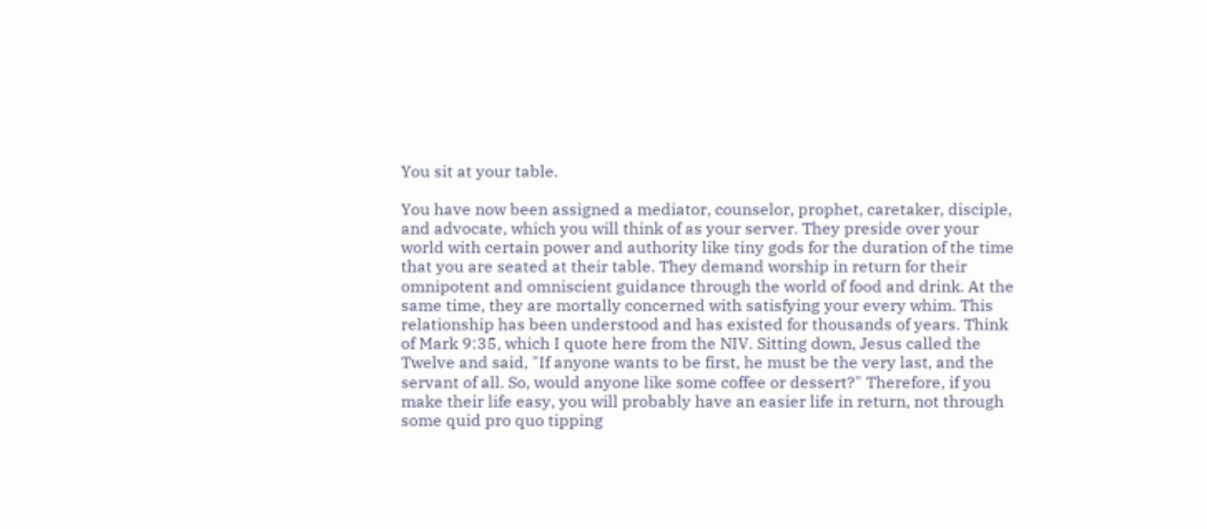You sit at your table.

You have now been assigned a mediator, counselor, prophet, caretaker, disciple, and advocate, which you will think of as your server. They preside over your world with certain power and authority like tiny gods for the duration of the time that you are seated at their table. They demand worship in return for their omnipotent and omniscient guidance through the world of food and drink. At the same time, they are mortally concerned with satisfying your every whim. This relationship has been understood and has existed for thousands of years. Think of Mark 9:35, which I quote here from the NIV. Sitting down, Jesus called the Twelve and said, "If anyone wants to be first, he must be the very last, and the servant of all. So, would anyone like some coffee or dessert?" Therefore, if you make their life easy, you will probably have an easier life in return, not through some quid pro quo tipping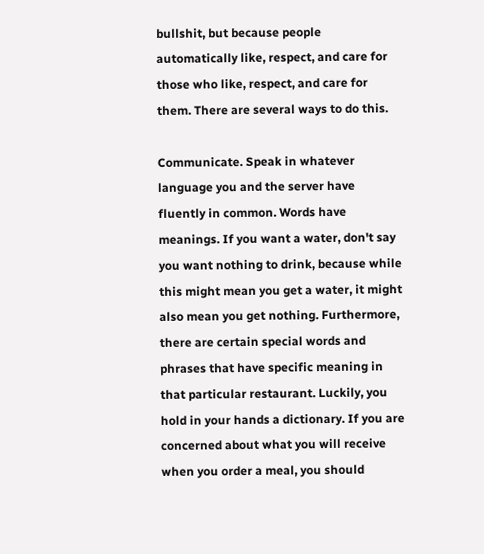bullshit, but because people automatically like, respect, and care for those who like, respect, and care for them. There are several ways to do this.

Communicate. Speak in whatever language you and the server have fluently in common. Words have meanings. If you want a water, don't say you want nothing to drink, because while this might mean you get a water, it might also mean you get nothing. Furthermore, there are certain special words and phrases that have specific meaning in that particular restaurant. Luckily, you hold in your hands a dictionary. If you are concerned about what you will receive when you order a meal, you should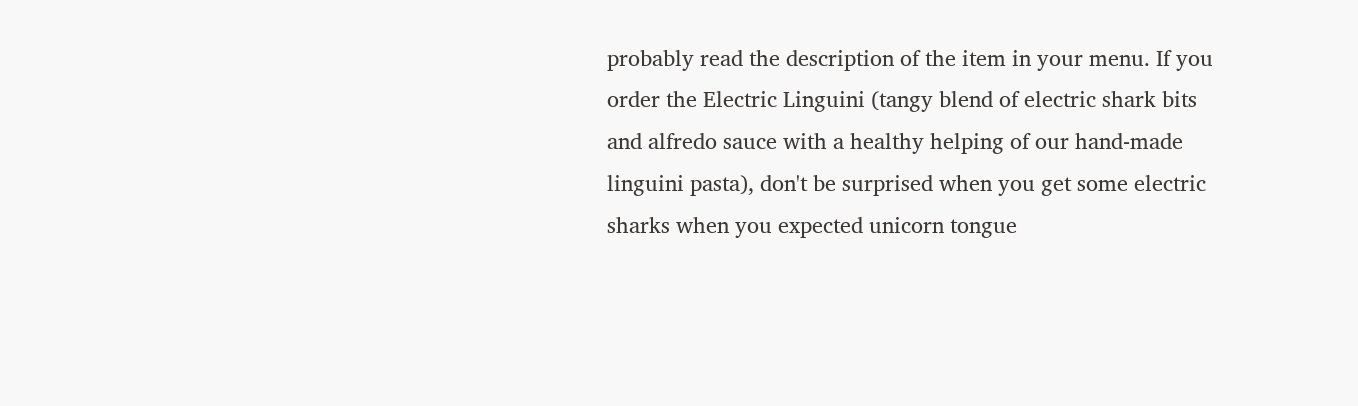probably read the description of the item in your menu. If you order the Electric Linguini (tangy blend of electric shark bits and alfredo sauce with a healthy helping of our hand-made linguini pasta), don't be surprised when you get some electric sharks when you expected unicorn tongue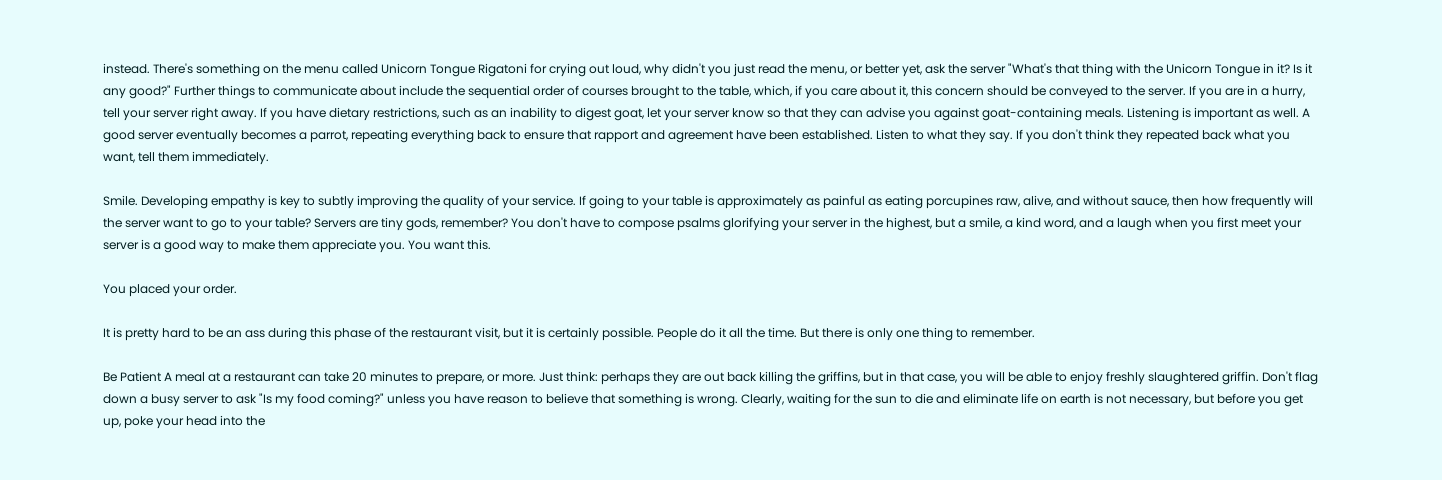instead. There's something on the menu called Unicorn Tongue Rigatoni for crying out loud, why didn't you just read the menu, or better yet, ask the server "What's that thing with the Unicorn Tongue in it? Is it any good?" Further things to communicate about include the sequential order of courses brought to the table, which, if you care about it, this concern should be conveyed to the server. If you are in a hurry, tell your server right away. If you have dietary restrictions, such as an inability to digest goat, let your server know so that they can advise you against goat-containing meals. Listening is important as well. A good server eventually becomes a parrot, repeating everything back to ensure that rapport and agreement have been established. Listen to what they say. If you don't think they repeated back what you want, tell them immediately.

Smile. Developing empathy is key to subtly improving the quality of your service. If going to your table is approximately as painful as eating porcupines raw, alive, and without sauce, then how frequently will the server want to go to your table? Servers are tiny gods, remember? You don't have to compose psalms glorifying your server in the highest, but a smile, a kind word, and a laugh when you first meet your server is a good way to make them appreciate you. You want this.

You placed your order.

It is pretty hard to be an ass during this phase of the restaurant visit, but it is certainly possible. People do it all the time. But there is only one thing to remember.

Be Patient A meal at a restaurant can take 20 minutes to prepare, or more. Just think: perhaps they are out back killing the griffins, but in that case, you will be able to enjoy freshly slaughtered griffin. Don't flag down a busy server to ask "Is my food coming?" unless you have reason to believe that something is wrong. Clearly, waiting for the sun to die and eliminate life on earth is not necessary, but before you get up, poke your head into the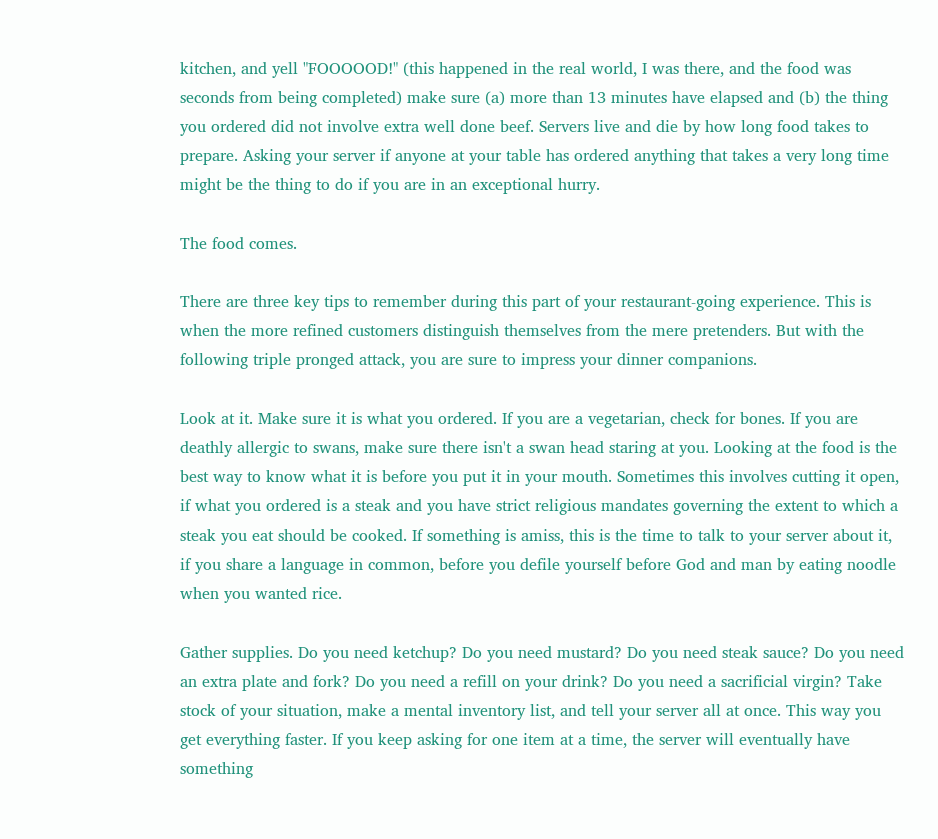kitchen, and yell "FOOOOOD!" (this happened in the real world, I was there, and the food was seconds from being completed) make sure (a) more than 13 minutes have elapsed and (b) the thing you ordered did not involve extra well done beef. Servers live and die by how long food takes to prepare. Asking your server if anyone at your table has ordered anything that takes a very long time might be the thing to do if you are in an exceptional hurry.

The food comes.

There are three key tips to remember during this part of your restaurant-going experience. This is when the more refined customers distinguish themselves from the mere pretenders. But with the following triple pronged attack, you are sure to impress your dinner companions.

Look at it. Make sure it is what you ordered. If you are a vegetarian, check for bones. If you are deathly allergic to swans, make sure there isn't a swan head staring at you. Looking at the food is the best way to know what it is before you put it in your mouth. Sometimes this involves cutting it open, if what you ordered is a steak and you have strict religious mandates governing the extent to which a steak you eat should be cooked. If something is amiss, this is the time to talk to your server about it, if you share a language in common, before you defile yourself before God and man by eating noodle when you wanted rice.

Gather supplies. Do you need ketchup? Do you need mustard? Do you need steak sauce? Do you need an extra plate and fork? Do you need a refill on your drink? Do you need a sacrificial virgin? Take stock of your situation, make a mental inventory list, and tell your server all at once. This way you get everything faster. If you keep asking for one item at a time, the server will eventually have something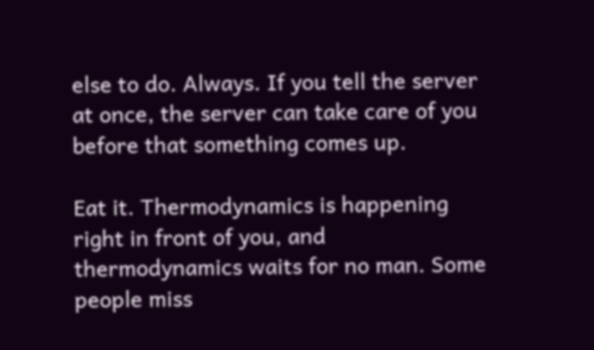else to do. Always. If you tell the server at once, the server can take care of you before that something comes up.

Eat it. Thermodynamics is happening right in front of you, and thermodynamics waits for no man. Some people miss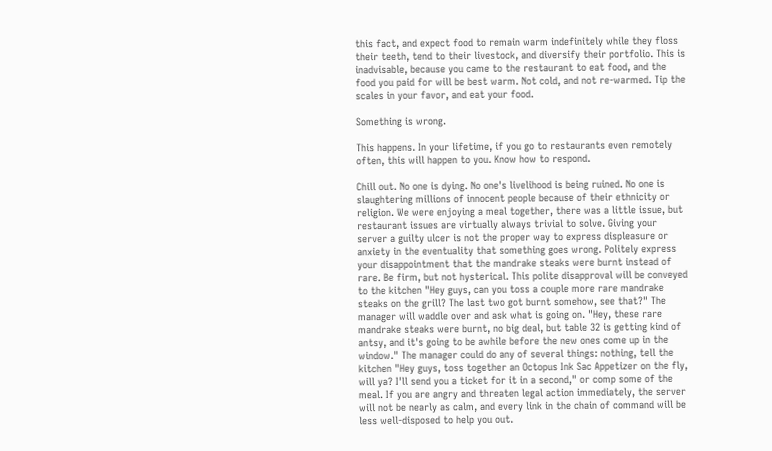this fact, and expect food to remain warm indefinitely while they floss their teeth, tend to their livestock, and diversify their portfolio. This is inadvisable, because you came to the restaurant to eat food, and the food you paid for will be best warm. Not cold, and not re-warmed. Tip the scales in your favor, and eat your food.

Something is wrong.

This happens. In your lifetime, if you go to restaurants even remotely often, this will happen to you. Know how to respond.

Chill out. No one is dying. No one's livelihood is being ruined. No one is slaughtering millions of innocent people because of their ethnicity or religion. We were enjoying a meal together, there was a little issue, but restaurant issues are virtually always trivial to solve. Giving your server a guilty ulcer is not the proper way to express displeasure or anxiety in the eventuality that something goes wrong. Politely express your disappointment that the mandrake steaks were burnt instead of rare. Be firm, but not hysterical. This polite disapproval will be conveyed to the kitchen "Hey guys, can you toss a couple more rare mandrake steaks on the grill? The last two got burnt somehow, see that?" The manager will waddle over and ask what is going on. "Hey, these rare mandrake steaks were burnt, no big deal, but table 32 is getting kind of antsy, and it's going to be awhile before the new ones come up in the window." The manager could do any of several things: nothing, tell the kitchen "Hey guys, toss together an Octopus Ink Sac Appetizer on the fly, will ya? I'll send you a ticket for it in a second," or comp some of the meal. If you are angry and threaten legal action immediately, the server will not be nearly as calm, and every link in the chain of command will be less well-disposed to help you out.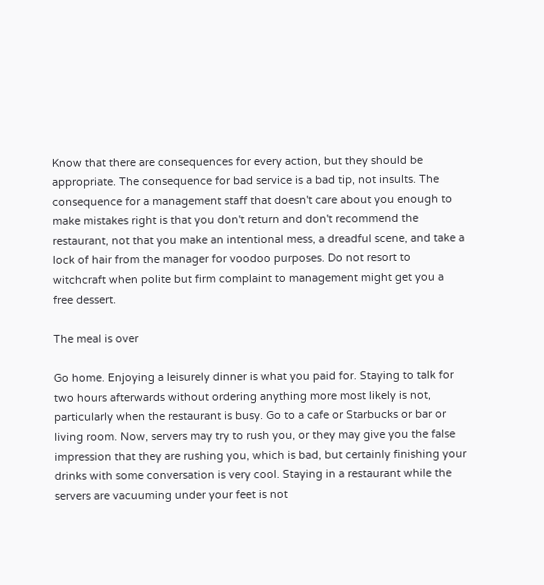Know that there are consequences for every action, but they should be appropriate. The consequence for bad service is a bad tip, not insults. The consequence for a management staff that doesn't care about you enough to make mistakes right is that you don't return and don't recommend the restaurant, not that you make an intentional mess, a dreadful scene, and take a lock of hair from the manager for voodoo purposes. Do not resort to witchcraft when polite but firm complaint to management might get you a free dessert.

The meal is over

Go home. Enjoying a leisurely dinner is what you paid for. Staying to talk for two hours afterwards without ordering anything more most likely is not, particularly when the restaurant is busy. Go to a cafe or Starbucks or bar or living room. Now, servers may try to rush you, or they may give you the false impression that they are rushing you, which is bad, but certainly finishing your drinks with some conversation is very cool. Staying in a restaurant while the servers are vacuuming under your feet is not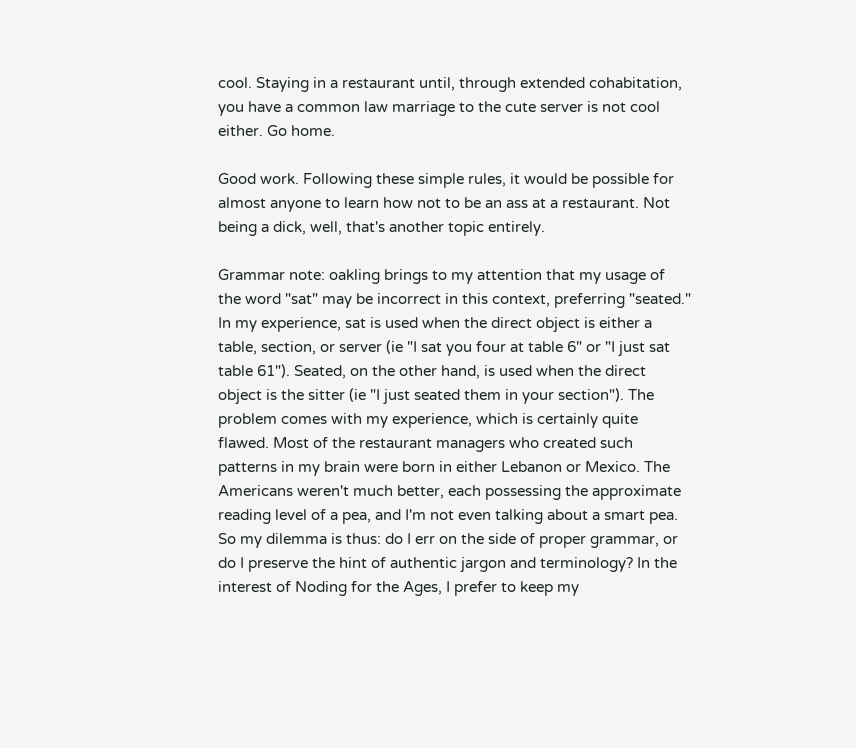cool. Staying in a restaurant until, through extended cohabitation, you have a common law marriage to the cute server is not cool either. Go home.

Good work. Following these simple rules, it would be possible for almost anyone to learn how not to be an ass at a restaurant. Not being a dick, well, that's another topic entirely.

Grammar note: oakling brings to my attention that my usage of the word "sat" may be incorrect in this context, preferring "seated." In my experience, sat is used when the direct object is either a table, section, or server (ie "I sat you four at table 6" or "I just sat table 61"). Seated, on the other hand, is used when the direct object is the sitter (ie "I just seated them in your section"). The problem comes with my experience, which is certainly quite flawed. Most of the restaurant managers who created such patterns in my brain were born in either Lebanon or Mexico. The Americans weren't much better, each possessing the approximate reading level of a pea, and I'm not even talking about a smart pea. So my dilemma is thus: do I err on the side of proper grammar, or do I preserve the hint of authentic jargon and terminology? In the interest of Noding for the Ages, I prefer to keep my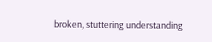broken, stuttering understanding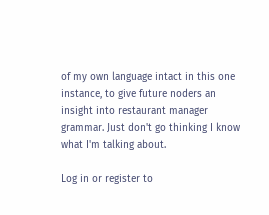of my own language intact in this one instance, to give future noders an insight into restaurant manager grammar. Just don't go thinking I know what I'm talking about.

Log in or register to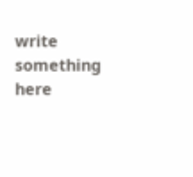write something here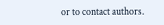or to contact authors.